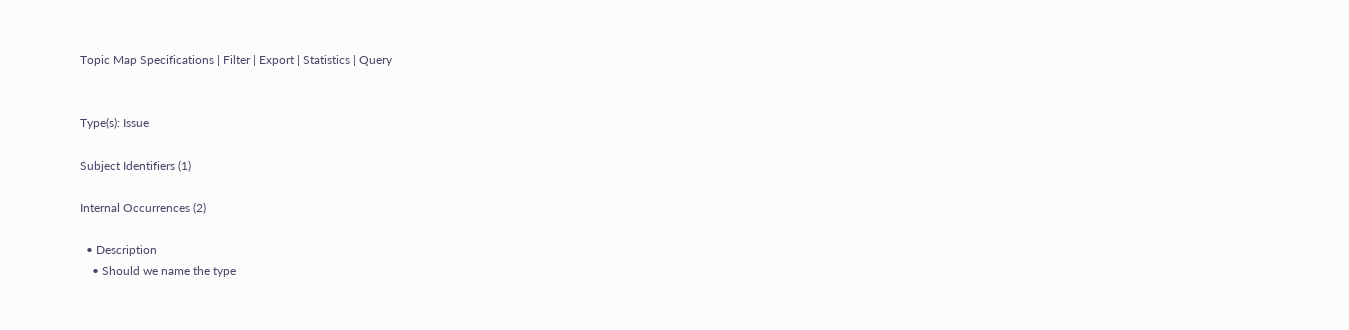Topic Map Specifications | Filter | Export | Statistics | Query


Type(s): Issue

Subject Identifiers (1)

Internal Occurrences (2)

  • Description
    • Should we name the type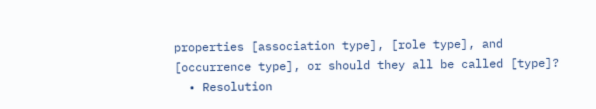properties [association type], [role type], and [occurrence type], or should they all be called [type]?
  • Resolution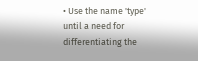• Use the name 'type' until a need for differentiating the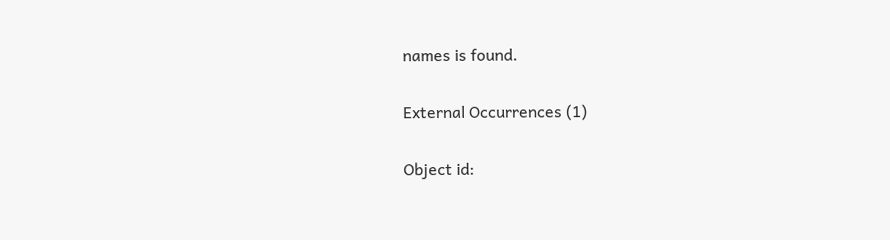names is found.

External Occurrences (1)

Object id: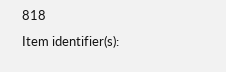818
Item identifier(s):